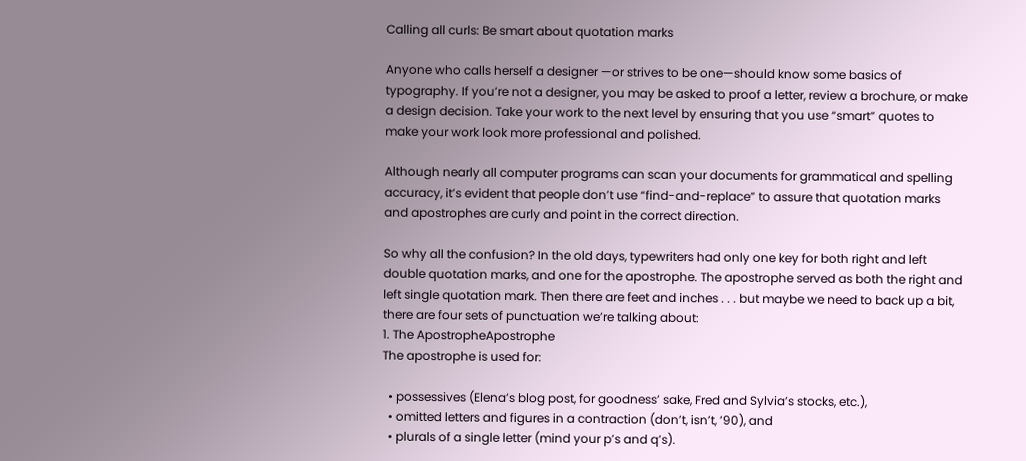Calling all curls: Be smart about quotation marks

Anyone who calls herself a designer —or strives to be one—should know some basics of typography. If you’re not a designer, you may be asked to proof a letter, review a brochure, or make a design decision. Take your work to the next level by ensuring that you use “smart” quotes to make your work look more professional and polished.

Although nearly all computer programs can scan your documents for grammatical and spelling accuracy, it’s evident that people don’t use “find-and-replace” to assure that quotation marks and apostrophes are curly and point in the correct direction.

So why all the confusion? In the old days, typewriters had only one key for both right and left double quotation marks, and one for the apostrophe. The apostrophe served as both the right and left single quotation mark. Then there are feet and inches . . . but maybe we need to back up a bit, there are four sets of punctuation we’re talking about:
1. The ApostropheApostrophe
The apostrophe is used for:

  • possessives (Elena’s blog post, for goodness’ sake, Fred and Sylvia’s stocks, etc.),
  • omitted letters and figures in a contraction (don’t, isn’t, ’90), and
  • plurals of a single letter (mind your p’s and q’s).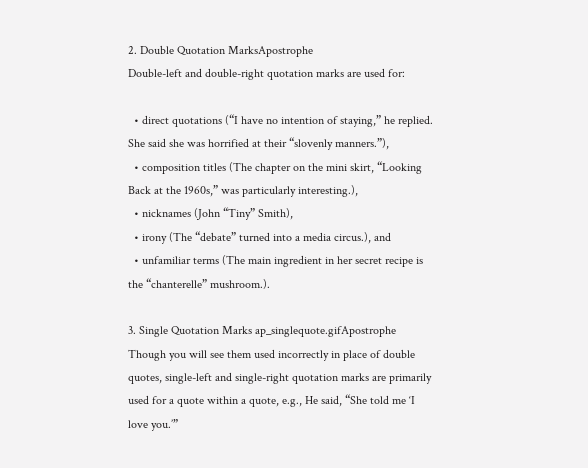2. Double Quotation MarksApostrophe
Double-left and double-right quotation marks are used for:

  • direct quotations (“I have no intention of staying,” he replied. She said she was horrified at their “slovenly manners.”),
  • composition titles (The chapter on the mini skirt, “Looking Back at the 1960s,” was particularly interesting.),
  • nicknames (John “Tiny” Smith),
  • irony (The “debate” turned into a media circus.), and
  • unfamiliar terms (The main ingredient in her secret recipe is the “chanterelle” mushroom.).

3. Single Quotation Marks ap_singlequote.gifApostrophe
Though you will see them used incorrectly in place of double quotes, single-left and single-right quotation marks are primarily used for a quote within a quote, e.g., He said, “She told me ‘I love you.’”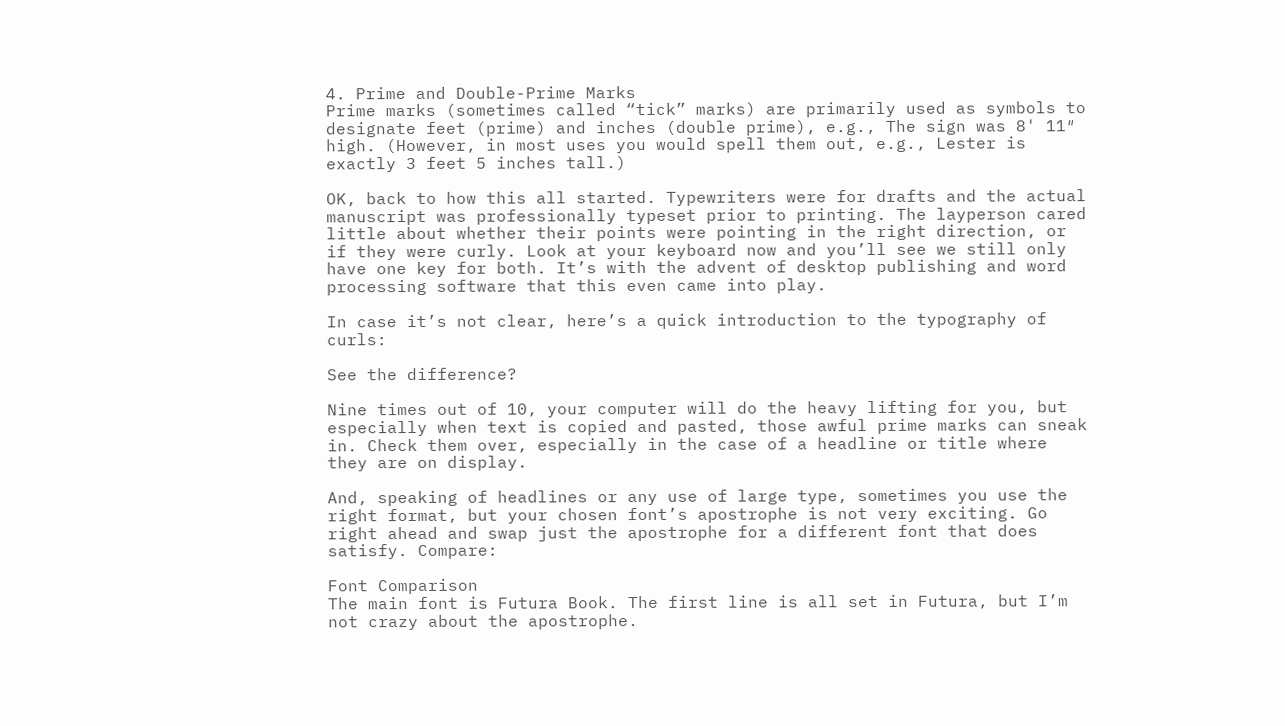4. Prime and Double-Prime Marks
Prime marks (sometimes called “tick” marks) are primarily used as symbols to designate feet (prime) and inches (double prime), e.g., The sign was 8' 11″ high. (However, in most uses you would spell them out, e.g., Lester is exactly 3 feet 5 inches tall.)

OK, back to how this all started. Typewriters were for drafts and the actual manuscript was professionally typeset prior to printing. The layperson cared little about whether their points were pointing in the right direction, or if they were curly. Look at your keyboard now and you’ll see we still only have one key for both. It’s with the advent of desktop publishing and word processing software that this even came into play.

In case it’s not clear, here’s a quick introduction to the typography of curls:

See the difference?

Nine times out of 10, your computer will do the heavy lifting for you, but especially when text is copied and pasted, those awful prime marks can sneak in. Check them over, especially in the case of a headline or title where they are on display.

And, speaking of headlines or any use of large type, sometimes you use the right format, but your chosen font’s apostrophe is not very exciting. Go right ahead and swap just the apostrophe for a different font that does satisfy. Compare:

Font Comparison
The main font is Futura Book. The first line is all set in Futura, but I’m not crazy about the apostrophe.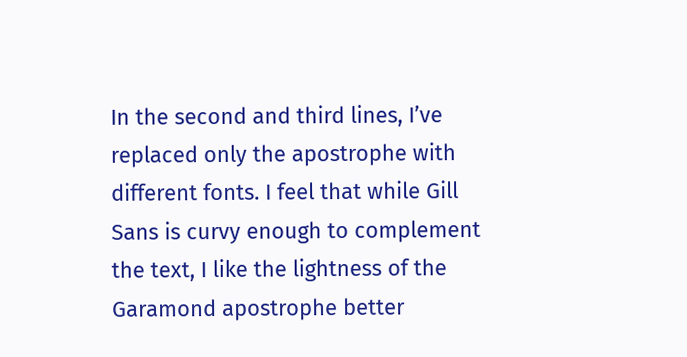In the second and third lines, I’ve replaced only the apostrophe with different fonts. I feel that while Gill Sans is curvy enough to complement the text, I like the lightness of the Garamond apostrophe better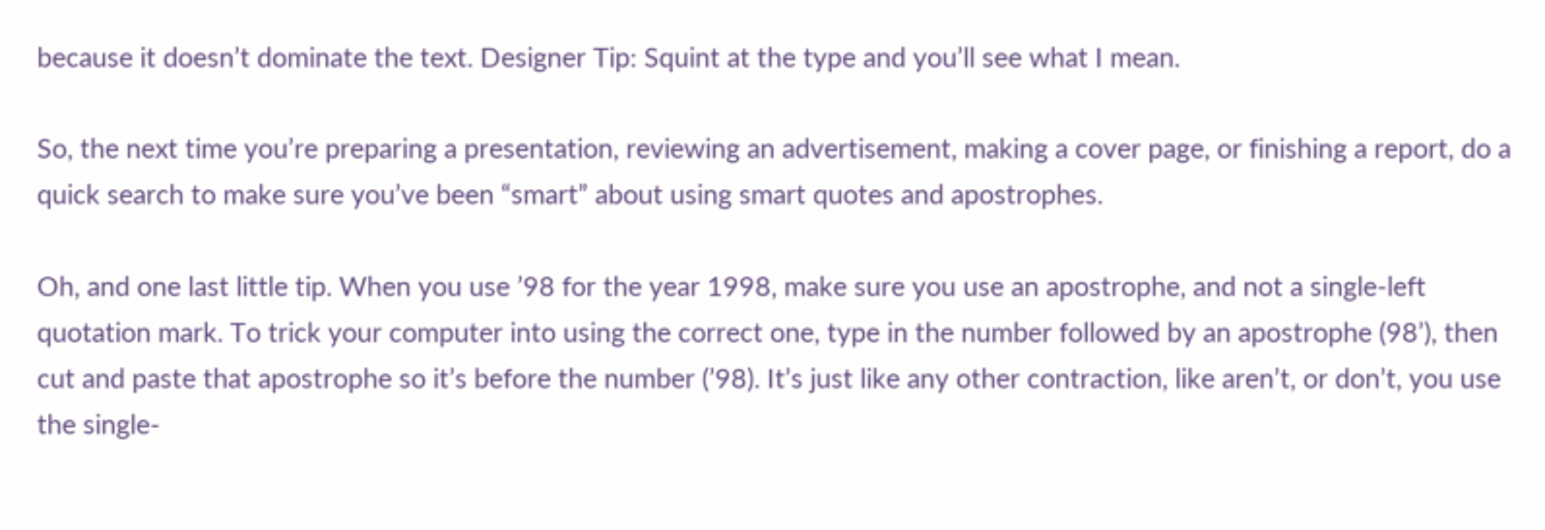because it doesn’t dominate the text. Designer Tip: Squint at the type and you’ll see what I mean.

So, the next time you’re preparing a presentation, reviewing an advertisement, making a cover page, or finishing a report, do a quick search to make sure you’ve been “smart” about using smart quotes and apostrophes.

Oh, and one last little tip. When you use ’98 for the year 1998, make sure you use an apostrophe, and not a single-left quotation mark. To trick your computer into using the correct one, type in the number followed by an apostrophe (98’), then cut and paste that apostrophe so it’s before the number (’98). It’s just like any other contraction, like aren’t, or don’t, you use the single-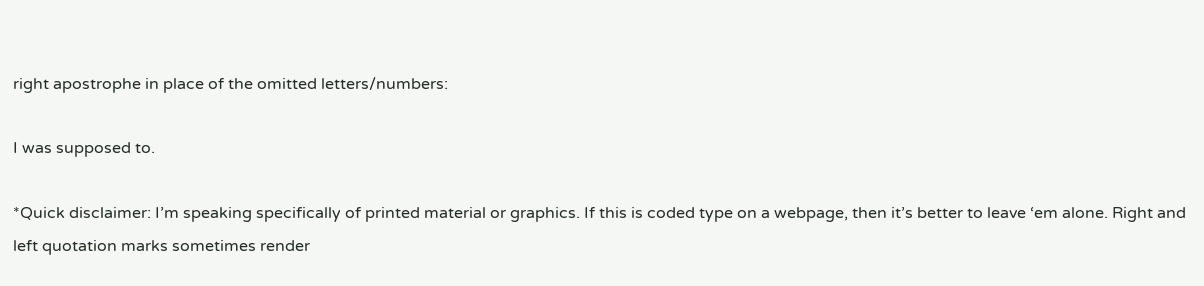right apostrophe in place of the omitted letters/numbers:

I was supposed to.

*Quick disclaimer: I’m speaking specifically of printed material or graphics. If this is coded type on a webpage, then it’s better to leave ‘em alone. Right and left quotation marks sometimes render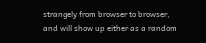strangely from browser to browser, and will show up either as a random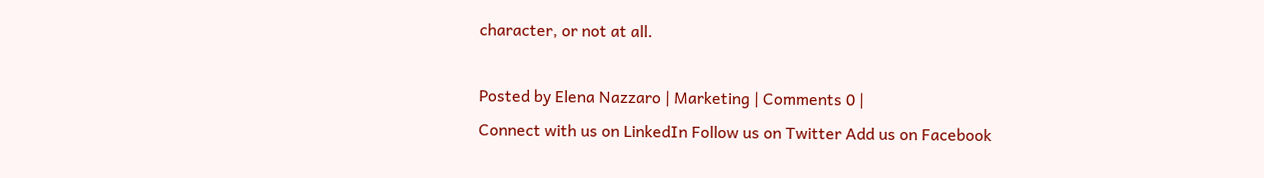character, or not at all.

Posted by Elena Nazzaro | Marketing | Comments 0 |
Connect with us on LinkedIn Follow us on Twitter Add us on Facebook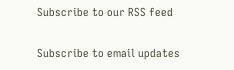Subscribe to our RSS feed

Subscribe to email updates